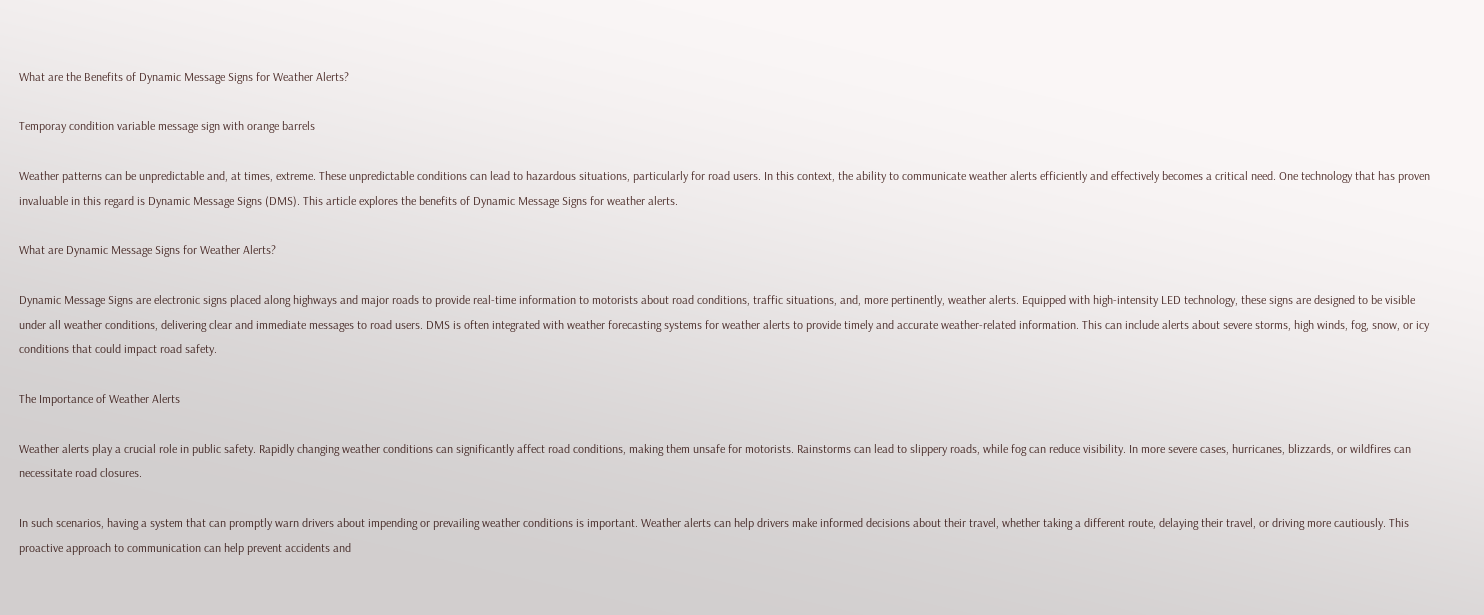What are the Benefits of Dynamic Message Signs for Weather Alerts?

Temporay condition variable message sign with orange barrels

Weather patterns can be unpredictable and, at times, extreme. These unpredictable conditions can lead to hazardous situations, particularly for road users. In this context, the ability to communicate weather alerts efficiently and effectively becomes a critical need. One technology that has proven invaluable in this regard is Dynamic Message Signs (DMS). This article explores the benefits of Dynamic Message Signs for weather alerts.

What are Dynamic Message Signs for Weather Alerts?

Dynamic Message Signs are electronic signs placed along highways and major roads to provide real-time information to motorists about road conditions, traffic situations, and, more pertinently, weather alerts. Equipped with high-intensity LED technology, these signs are designed to be visible under all weather conditions, delivering clear and immediate messages to road users. DMS is often integrated with weather forecasting systems for weather alerts to provide timely and accurate weather-related information. This can include alerts about severe storms, high winds, fog, snow, or icy conditions that could impact road safety.

The Importance of Weather Alerts

Weather alerts play a crucial role in public safety. Rapidly changing weather conditions can significantly affect road conditions, making them unsafe for motorists. Rainstorms can lead to slippery roads, while fog can reduce visibility. In more severe cases, hurricanes, blizzards, or wildfires can necessitate road closures.

In such scenarios, having a system that can promptly warn drivers about impending or prevailing weather conditions is important. Weather alerts can help drivers make informed decisions about their travel, whether taking a different route, delaying their travel, or driving more cautiously. This proactive approach to communication can help prevent accidents and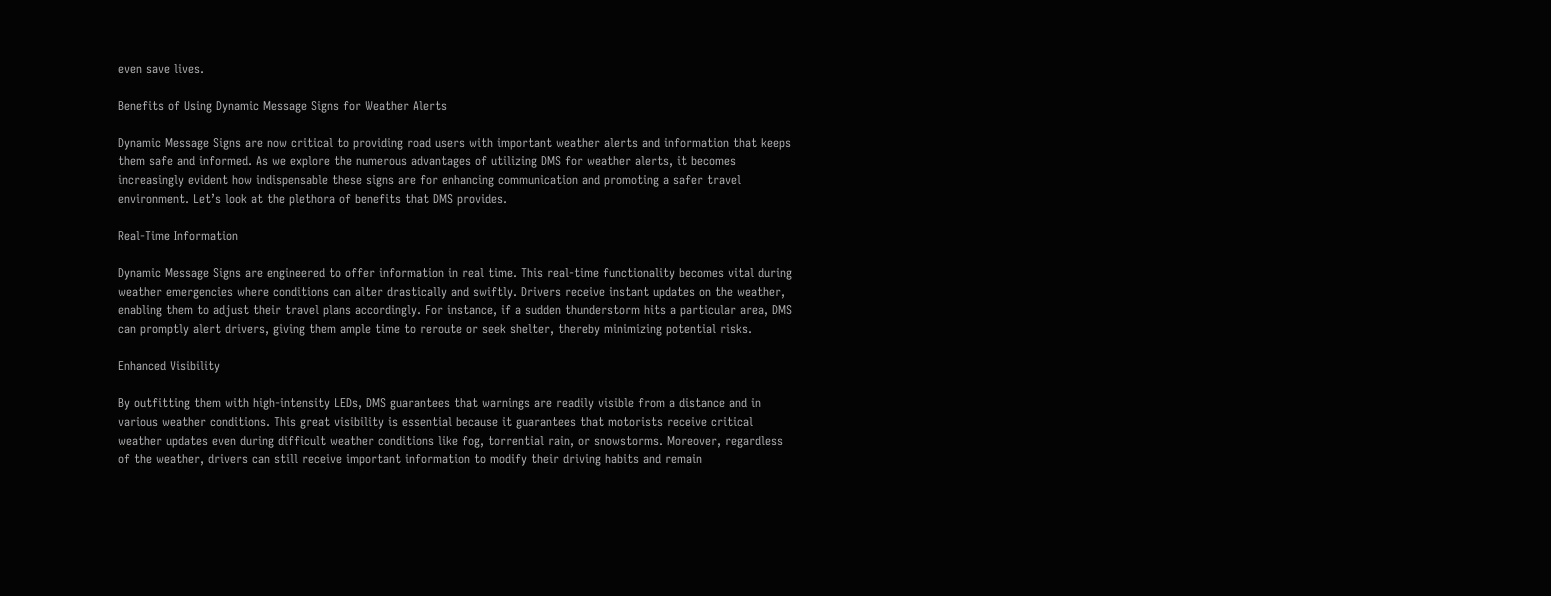even save lives.

Benefits of Using Dynamic Message Signs for Weather Alerts

Dynamic Message Signs are now critical to providing road users with important weather alerts and information that keeps them safe and informed. As we explore the numerous advantages of utilizing DMS for weather alerts, it becomes increasingly evident how indispensable these signs are for enhancing communication and promoting a safer travel environment. Let’s look at the plethora of benefits that DMS provides.

Real-Time Information

Dynamic Message Signs are engineered to offer information in real time. This real-time functionality becomes vital during weather emergencies where conditions can alter drastically and swiftly. Drivers receive instant updates on the weather, enabling them to adjust their travel plans accordingly. For instance, if a sudden thunderstorm hits a particular area, DMS can promptly alert drivers, giving them ample time to reroute or seek shelter, thereby minimizing potential risks.

Enhanced Visibility

By outfitting them with high-intensity LEDs, DMS guarantees that warnings are readily visible from a distance and in various weather conditions. This great visibility is essential because it guarantees that motorists receive critical weather updates even during difficult weather conditions like fog, torrential rain, or snowstorms. Moreover, regardless of the weather, drivers can still receive important information to modify their driving habits and remain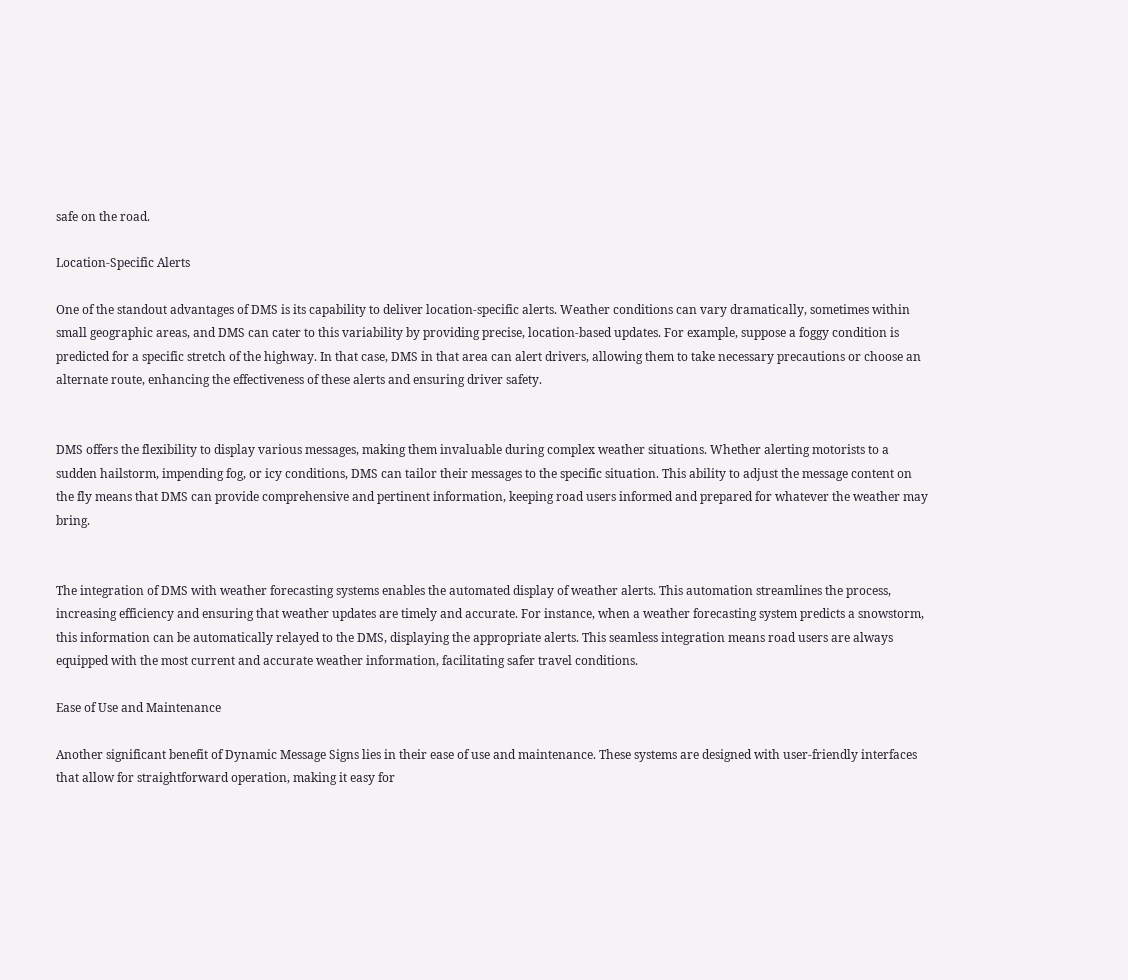safe on the road.

Location-Specific Alerts

One of the standout advantages of DMS is its capability to deliver location-specific alerts. Weather conditions can vary dramatically, sometimes within small geographic areas, and DMS can cater to this variability by providing precise, location-based updates. For example, suppose a foggy condition is predicted for a specific stretch of the highway. In that case, DMS in that area can alert drivers, allowing them to take necessary precautions or choose an alternate route, enhancing the effectiveness of these alerts and ensuring driver safety.


DMS offers the flexibility to display various messages, making them invaluable during complex weather situations. Whether alerting motorists to a sudden hailstorm, impending fog, or icy conditions, DMS can tailor their messages to the specific situation. This ability to adjust the message content on the fly means that DMS can provide comprehensive and pertinent information, keeping road users informed and prepared for whatever the weather may bring.


The integration of DMS with weather forecasting systems enables the automated display of weather alerts. This automation streamlines the process, increasing efficiency and ensuring that weather updates are timely and accurate. For instance, when a weather forecasting system predicts a snowstorm, this information can be automatically relayed to the DMS, displaying the appropriate alerts. This seamless integration means road users are always equipped with the most current and accurate weather information, facilitating safer travel conditions.

Ease of Use and Maintenance

Another significant benefit of Dynamic Message Signs lies in their ease of use and maintenance. These systems are designed with user-friendly interfaces that allow for straightforward operation, making it easy for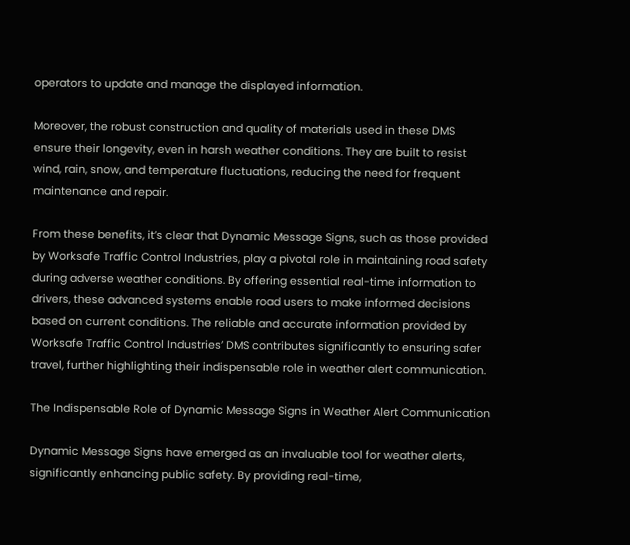operators to update and manage the displayed information.

Moreover, the robust construction and quality of materials used in these DMS ensure their longevity, even in harsh weather conditions. They are built to resist wind, rain, snow, and temperature fluctuations, reducing the need for frequent maintenance and repair.

From these benefits, it’s clear that Dynamic Message Signs, such as those provided by Worksafe Traffic Control Industries, play a pivotal role in maintaining road safety during adverse weather conditions. By offering essential real-time information to drivers, these advanced systems enable road users to make informed decisions based on current conditions. The reliable and accurate information provided by Worksafe Traffic Control Industries’ DMS contributes significantly to ensuring safer travel, further highlighting their indispensable role in weather alert communication.

The Indispensable Role of Dynamic Message Signs in Weather Alert Communication

Dynamic Message Signs have emerged as an invaluable tool for weather alerts, significantly enhancing public safety. By providing real-time,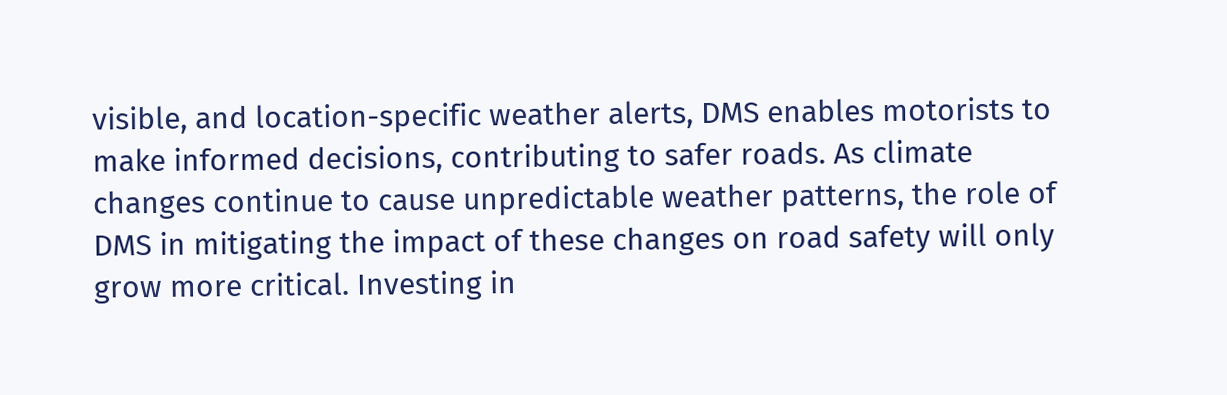visible, and location-specific weather alerts, DMS enables motorists to make informed decisions, contributing to safer roads. As climate changes continue to cause unpredictable weather patterns, the role of DMS in mitigating the impact of these changes on road safety will only grow more critical. Investing in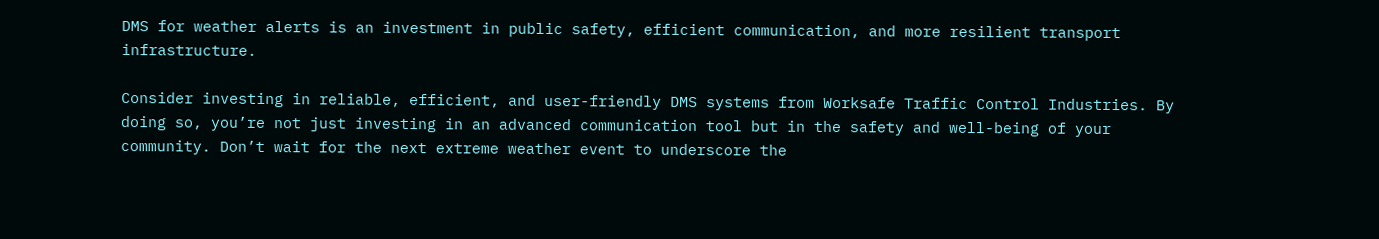DMS for weather alerts is an investment in public safety, efficient communication, and more resilient transport infrastructure.

Consider investing in reliable, efficient, and user-friendly DMS systems from Worksafe Traffic Control Industries. By doing so, you’re not just investing in an advanced communication tool but in the safety and well-being of your community. Don’t wait for the next extreme weather event to underscore the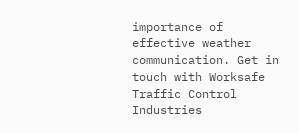importance of effective weather communication. Get in touch with Worksafe Traffic Control Industries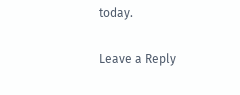today.

Leave a Reply